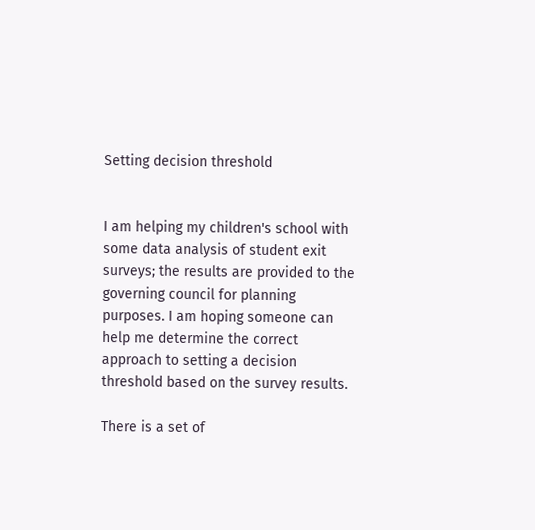Setting decision threshold


I am helping my children's school with some data analysis of student exit surveys; the results are provided to the governing council for planning purposes. I am hoping someone can help me determine the correct approach to setting a decision threshold based on the survey results.

There is a set of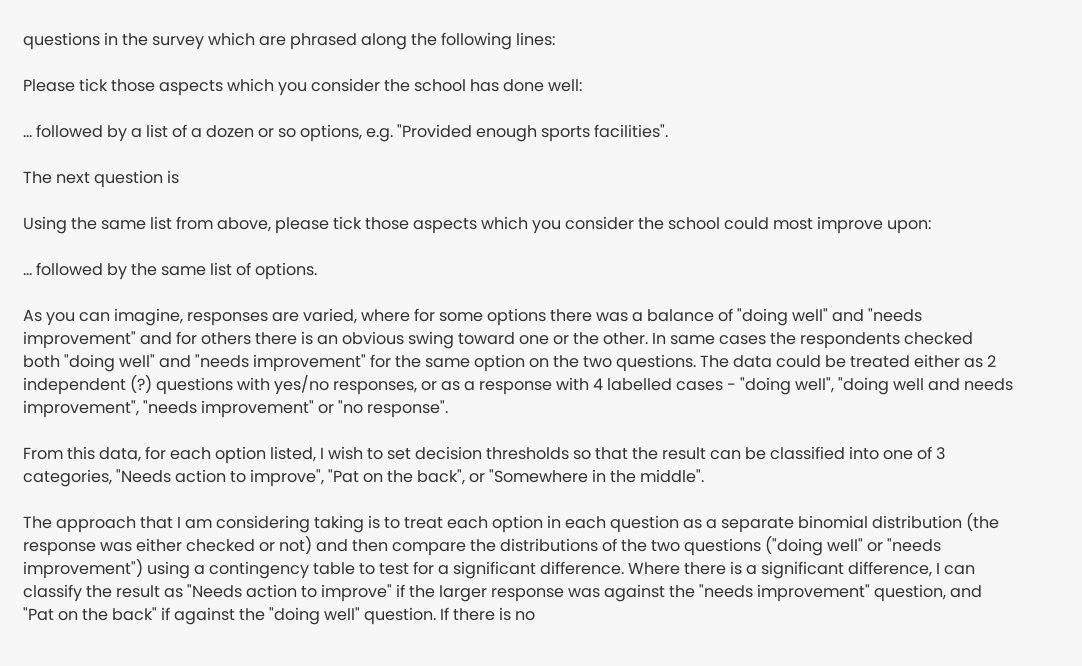questions in the survey which are phrased along the following lines:

Please tick those aspects which you consider the school has done well:

... followed by a list of a dozen or so options, e.g. "Provided enough sports facilities".

The next question is

Using the same list from above, please tick those aspects which you consider the school could most improve upon:

... followed by the same list of options.

As you can imagine, responses are varied, where for some options there was a balance of "doing well" and "needs improvement" and for others there is an obvious swing toward one or the other. In same cases the respondents checked both "doing well" and "needs improvement" for the same option on the two questions. The data could be treated either as 2 independent (?) questions with yes/no responses, or as a response with 4 labelled cases - "doing well", "doing well and needs improvement", "needs improvement" or "no response".

From this data, for each option listed, I wish to set decision thresholds so that the result can be classified into one of 3 categories, "Needs action to improve", "Pat on the back", or "Somewhere in the middle".

The approach that I am considering taking is to treat each option in each question as a separate binomial distribution (the response was either checked or not) and then compare the distributions of the two questions ("doing well" or "needs improvement") using a contingency table to test for a significant difference. Where there is a significant difference, I can classify the result as "Needs action to improve" if the larger response was against the "needs improvement" question, and "Pat on the back" if against the "doing well" question. If there is no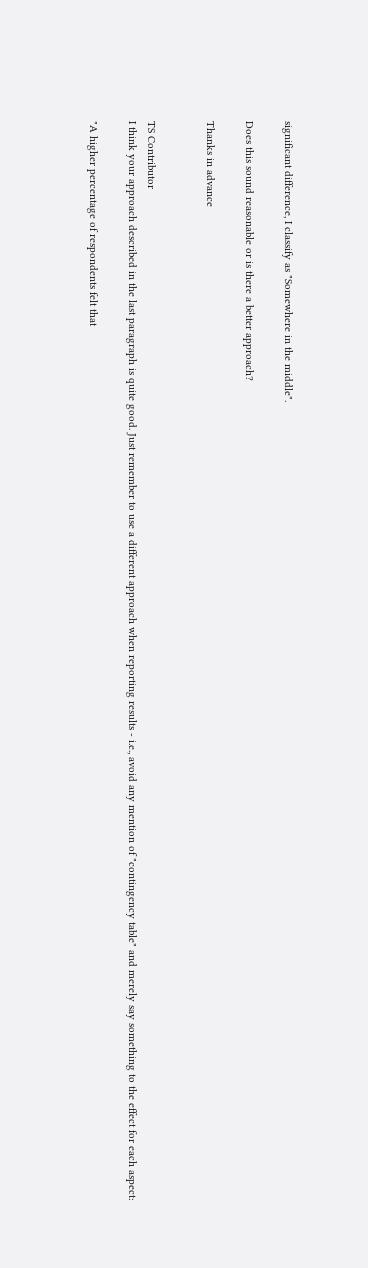significant difference, I classify as "Somewhere in the middle".

Does this sound reasonable or is there a better approach?

Thanks in advance


TS Contributor
I think your approach described in the last paragraph is quite good. Just remember to use a different approach when reporting results - i.e., avoid any mention of "contingency table" and merely say something to the effect for each aspect:

"A higher percentage of respondents felt that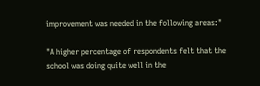improvement was needed in the following areas:"

"A higher percentage of respondents felt that the school was doing quite well in the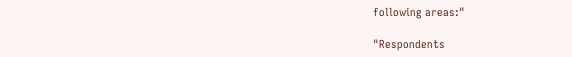following areas:"

"Respondents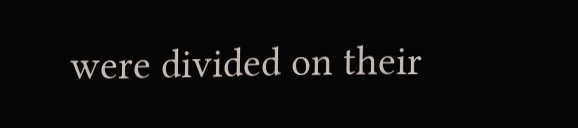were divided on their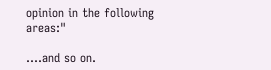opinion in the following areas:"

....and so on.